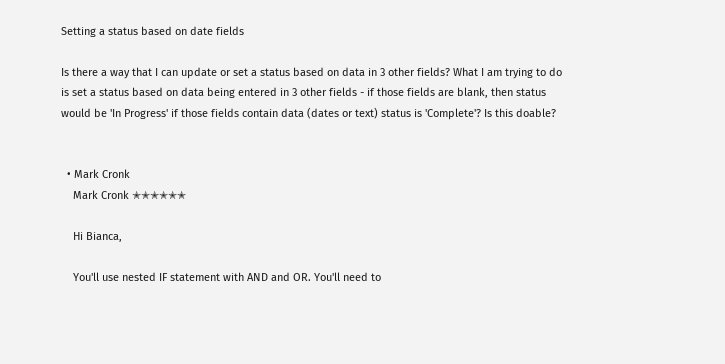Setting a status based on date fields

Is there a way that I can update or set a status based on data in 3 other fields? What I am trying to do is set a status based on data being entered in 3 other fields - if those fields are blank, then status would be 'In Progress' if those fields contain data (dates or text) status is 'Complete'? Is this doable?


  • Mark Cronk
    Mark Cronk ✭✭✭✭✭✭

    Hi Bianca,

    You'll use nested IF statement with AND and OR. You'll need to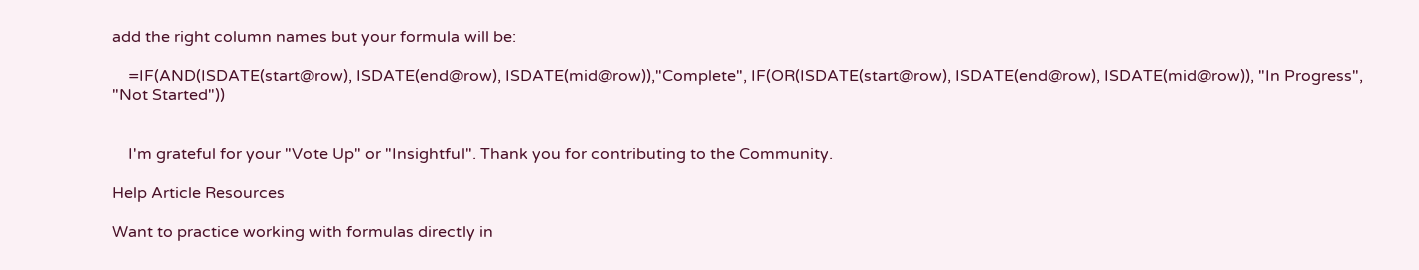add the right column names but your formula will be:

    =IF(AND(ISDATE(start@row), ISDATE(end@row), ISDATE(mid@row)),"Complete", IF(OR(ISDATE(start@row), ISDATE(end@row), ISDATE(mid@row)), "In Progress", "Not Started"))


    I'm grateful for your "Vote Up" or "Insightful". Thank you for contributing to the Community.

Help Article Resources

Want to practice working with formulas directly in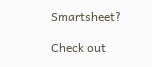Smartsheet?

Check out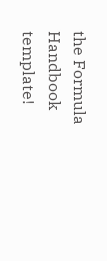the Formula Handbook template!